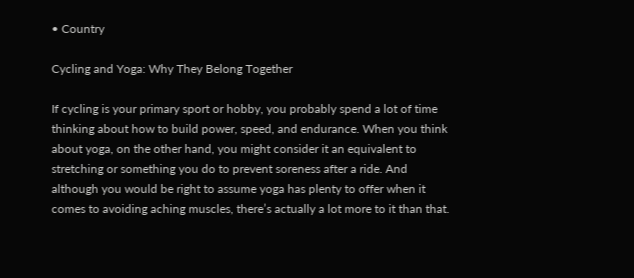• Country

Cycling and Yoga: Why They Belong Together

If cycling is your primary sport or hobby, you probably spend a lot of time thinking about how to build power, speed, and endurance. When you think about yoga, on the other hand, you might consider it an equivalent to stretching or something you do to prevent soreness after a ride. And although you would be right to assume yoga has plenty to offer when it comes to avoiding aching muscles, there’s actually a lot more to it than that.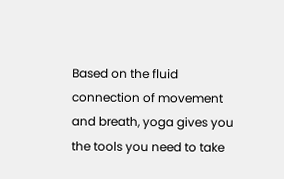Based on the fluid connection of movement and breath, yoga gives you the tools you need to take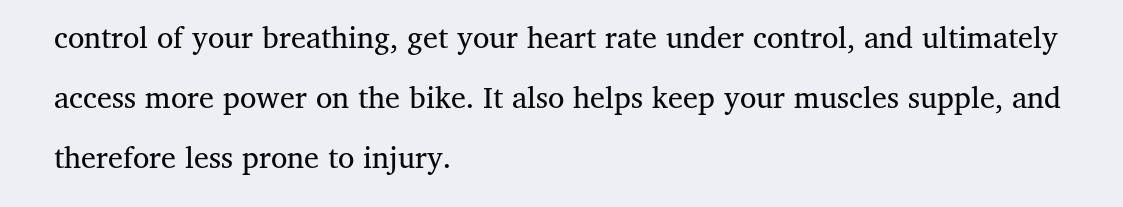control of your breathing, get your heart rate under control, and ultimately access more power on the bike. It also helps keep your muscles supple, and therefore less prone to injury.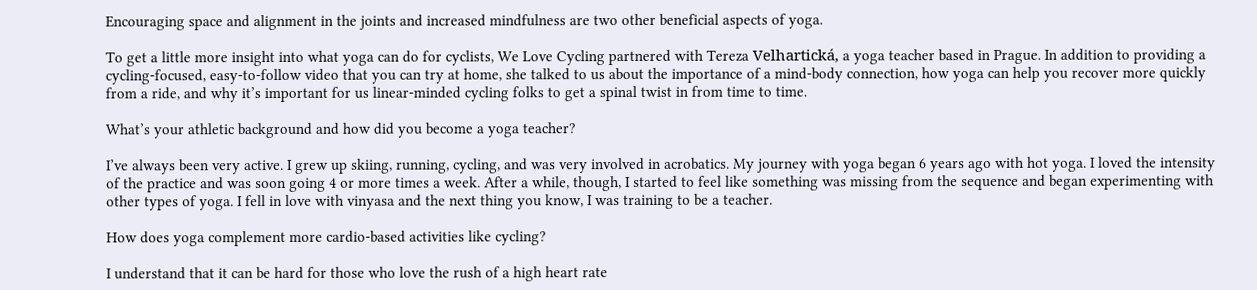Encouraging space and alignment in the joints and increased mindfulness are two other beneficial aspects of yoga.

To get a little more insight into what yoga can do for cyclists, We Love Cycling partnered with Tereza Velhartická, a yoga teacher based in Prague. In addition to providing a cycling-focused, easy-to-follow video that you can try at home, she talked to us about the importance of a mind-body connection, how yoga can help you recover more quickly from a ride, and why it’s important for us linear-minded cycling folks to get a spinal twist in from time to time.

What’s your athletic background and how did you become a yoga teacher?

I’ve always been very active. I grew up skiing, running, cycling, and was very involved in acrobatics. My journey with yoga began 6 years ago with hot yoga. I loved the intensity of the practice and was soon going 4 or more times a week. After a while, though, I started to feel like something was missing from the sequence and began experimenting with other types of yoga. I fell in love with vinyasa and the next thing you know, I was training to be a teacher.

How does yoga complement more cardio-based activities like cycling?

I understand that it can be hard for those who love the rush of a high heart rate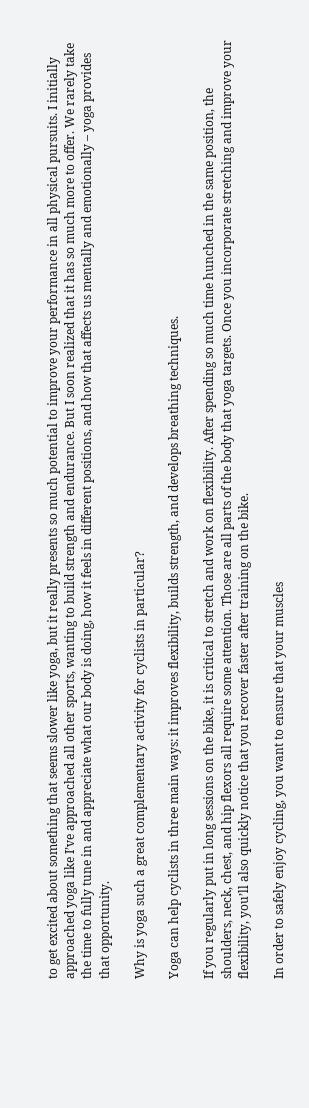to get excited about something that seems slower like yoga, but it really presents so much potential to improve your performance in all physical pursuits. I initially approached yoga like I’ve approached all other sports, wanting to build strength and endurance. But I soon realized that it has so much more to offer. We rarely take the time to fully tune in and appreciate what our body is doing, how it feels in different positions, and how that affects us mentally and emotionally – yoga provides that opportunity.

Why is yoga such a great complementary activity for cyclists in particular?

Yoga can help cyclists in three main ways: it improves flexibility, builds strength, and develops breathing techniques.

If you regularly put in long sessions on the bike, it is critical to stretch and work on flexibility. After spending so much time hunched in the same position, the shoulders, neck, chest, and hip flexors all require some attention. Those are all parts of the body that yoga targets. Once you incorporate stretching and improve your flexibility, you’ll also quickly notice that you recover faster after training on the bike.

In order to safely enjoy cycling, you want to ensure that your muscles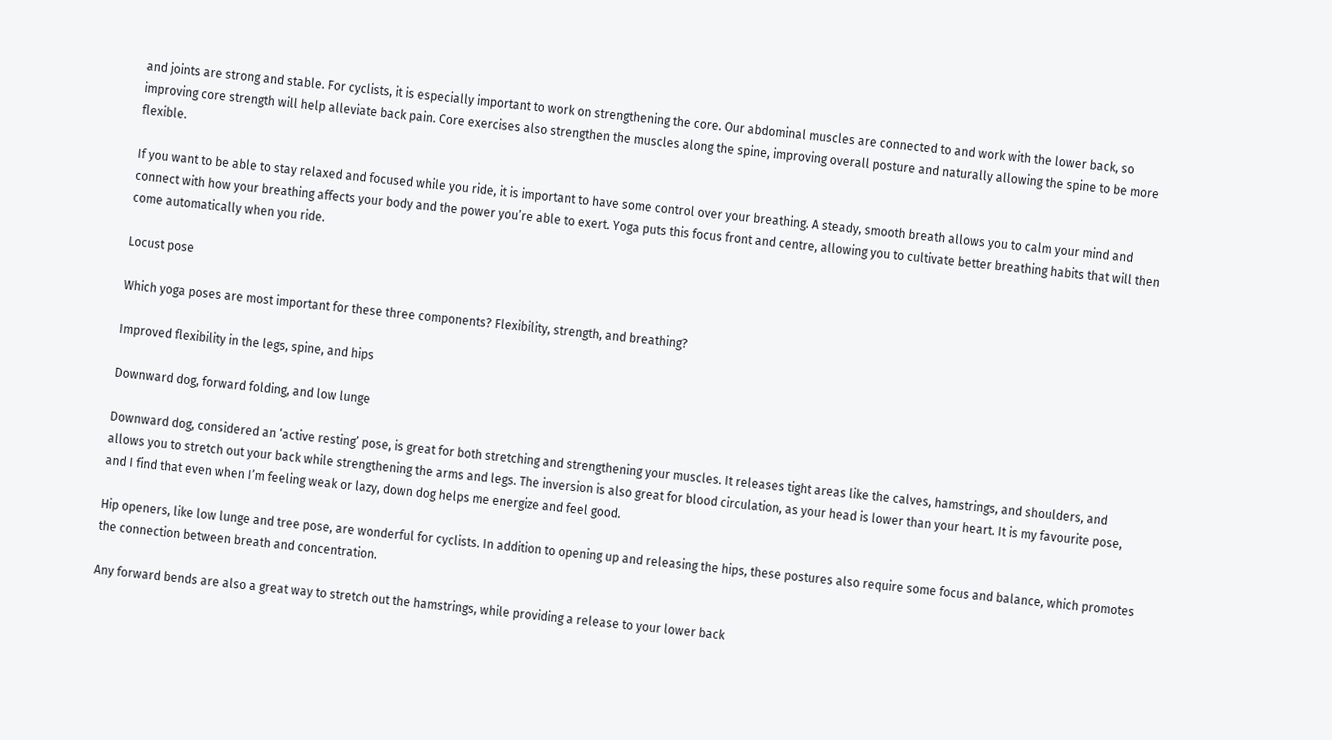and joints are strong and stable. For cyclists, it is especially important to work on strengthening the core. Our abdominal muscles are connected to and work with the lower back, so improving core strength will help alleviate back pain. Core exercises also strengthen the muscles along the spine, improving overall posture and naturally allowing the spine to be more flexible.

If you want to be able to stay relaxed and focused while you ride, it is important to have some control over your breathing. A steady, smooth breath allows you to calm your mind and connect with how your breathing affects your body and the power you’re able to exert. Yoga puts this focus front and centre, allowing you to cultivate better breathing habits that will then come automatically when you ride.

Locust pose

Which yoga poses are most important for these three components? Flexibility, strength, and breathing?

Improved flexibility in the legs, spine, and hips

Downward dog, forward folding, and low lunge

Downward dog, considered an ‘active resting’ pose, is great for both stretching and strengthening your muscles. It releases tight areas like the calves, hamstrings, and shoulders, and allows you to stretch out your back while strengthening the arms and legs. The inversion is also great for blood circulation, as your head is lower than your heart. It is my favourite pose, and I find that even when I’m feeling weak or lazy, down dog helps me energize and feel good.

Hip openers, like low lunge and tree pose, are wonderful for cyclists. In addition to opening up and releasing the hips, these postures also require some focus and balance, which promotes the connection between breath and concentration.

Any forward bends are also a great way to stretch out the hamstrings, while providing a release to your lower back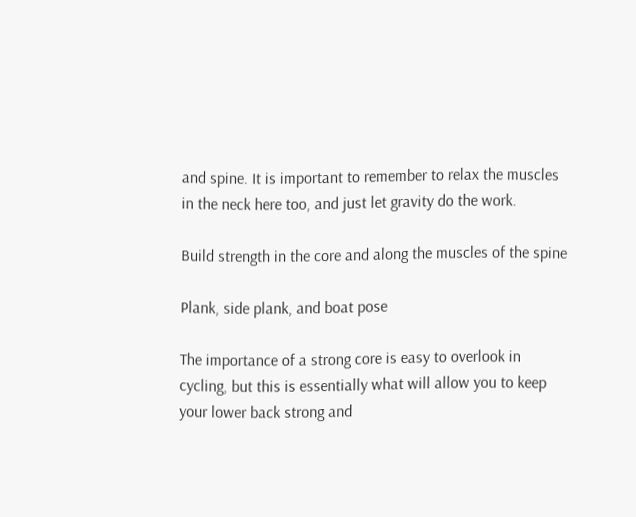and spine. It is important to remember to relax the muscles in the neck here too, and just let gravity do the work.

Build strength in the core and along the muscles of the spine

Plank, side plank, and boat pose

The importance of a strong core is easy to overlook in cycling, but this is essentially what will allow you to keep your lower back strong and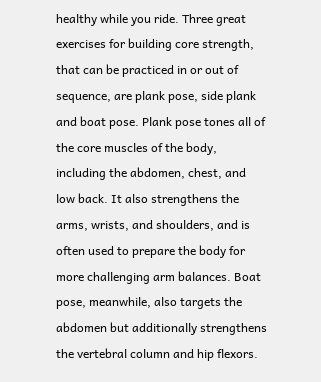healthy while you ride. Three great exercises for building core strength, that can be practiced in or out of sequence, are plank pose, side plank and boat pose. Plank pose tones all of the core muscles of the body, including the abdomen, chest, and low back. It also strengthens the arms, wrists, and shoulders, and is often used to prepare the body for more challenging arm balances. Boat pose, meanwhile, also targets the abdomen but additionally strengthens the vertebral column and hip flexors.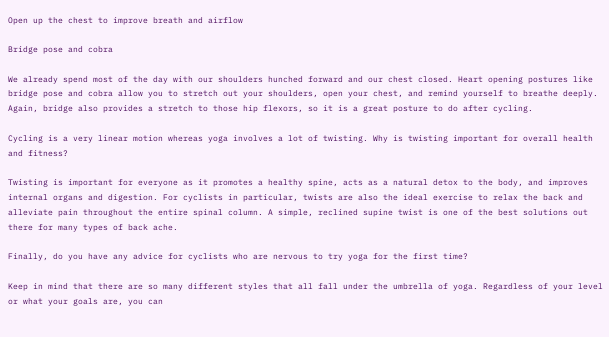Open up the chest to improve breath and airflow

Bridge pose and cobra

We already spend most of the day with our shoulders hunched forward and our chest closed. Heart opening postures like bridge pose and cobra allow you to stretch out your shoulders, open your chest, and remind yourself to breathe deeply. Again, bridge also provides a stretch to those hip flexors, so it is a great posture to do after cycling.

Cycling is a very linear motion whereas yoga involves a lot of twisting. Why is twisting important for overall health and fitness?

Twisting is important for everyone as it promotes a healthy spine, acts as a natural detox to the body, and improves internal organs and digestion. For cyclists in particular, twists are also the ideal exercise to relax the back and alleviate pain throughout the entire spinal column. A simple, reclined supine twist is one of the best solutions out there for many types of back ache.

Finally, do you have any advice for cyclists who are nervous to try yoga for the first time?

Keep in mind that there are so many different styles that all fall under the umbrella of yoga. Regardless of your level or what your goals are, you can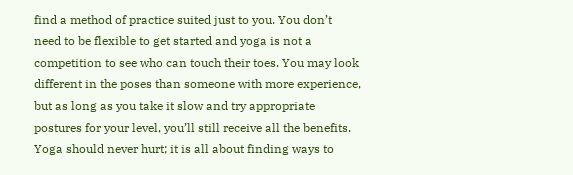find a method of practice suited just to you. You don’t need to be flexible to get started and yoga is not a competition to see who can touch their toes. You may look different in the poses than someone with more experience, but as long as you take it slow and try appropriate postures for your level, you’ll still receive all the benefits. Yoga should never hurt; it is all about finding ways to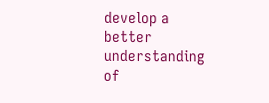develop a better understanding of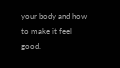your body and how to make it feel good.